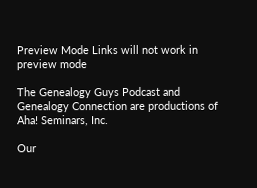Preview Mode Links will not work in preview mode

The Genealogy Guys Podcast and Genealogy Connection are productions of Aha! Seminars, Inc.

Our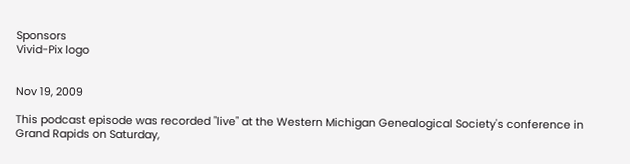Sponsors
Vivid-Pix logo


Nov 19, 2009

This podcast episode was recorded "live" at the Western Michigan Genealogical Society's conference in Grand Rapids on Saturday,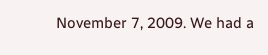November 7, 2009. We had a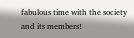fabulous time with the society and its members!